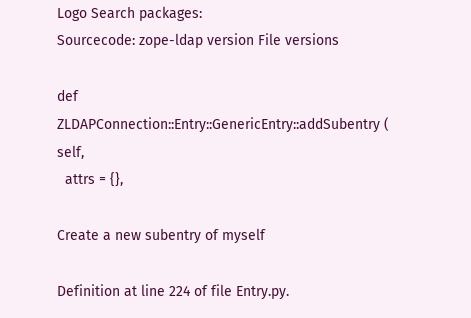Logo Search packages:
Sourcecode: zope-ldap version File versions

def ZLDAPConnection::Entry::GenericEntry::addSubentry (   self,
  attrs = {},

Create a new subentry of myself

Definition at line 224 of file Entry.py.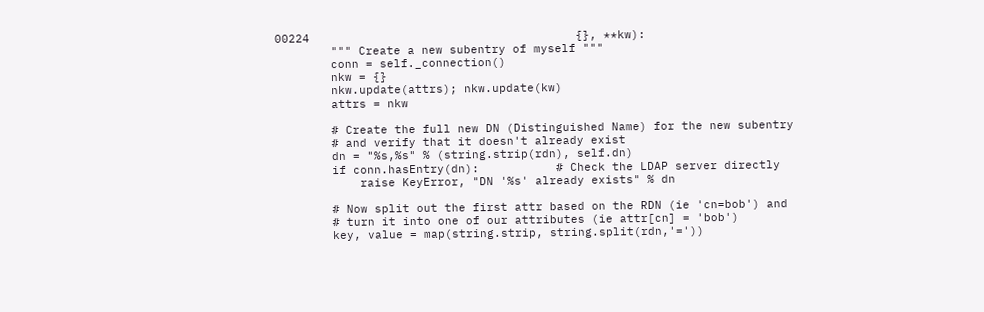00224                                      {}, **kw):
        """ Create a new subentry of myself """
        conn = self._connection()
        nkw = {}
        nkw.update(attrs); nkw.update(kw)
        attrs = nkw

        # Create the full new DN (Distinguished Name) for the new subentry
        # and verify that it doesn't already exist
        dn = "%s,%s" % (string.strip(rdn), self.dn)
        if conn.hasEntry(dn):           # Check the LDAP server directly
            raise KeyError, "DN '%s' already exists" % dn

        # Now split out the first attr based on the RDN (ie 'cn=bob') and
        # turn it into one of our attributes (ie attr[cn] = 'bob')
        key, value = map(string.strip, string.split(rdn,'='))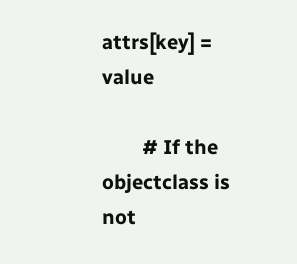attrs[key] = value

        # If the objectclass is not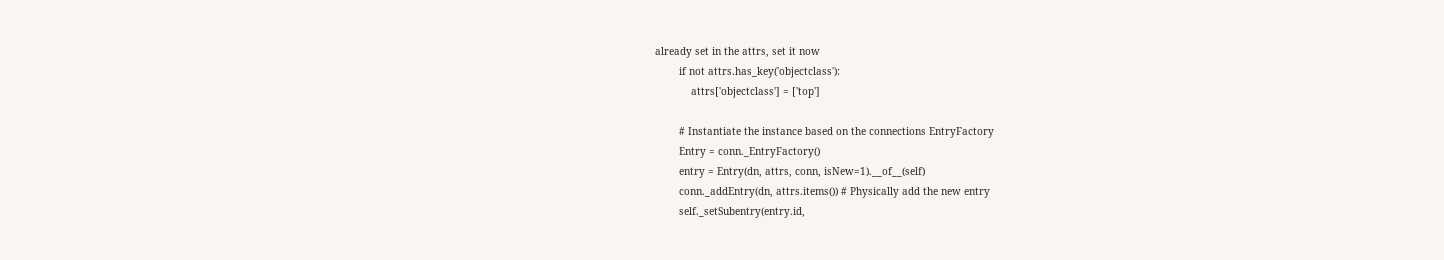already set in the attrs, set it now
        if not attrs.has_key('objectclass'):
            attrs['objectclass'] = ['top']

        # Instantiate the instance based on the connections EntryFactory
        Entry = conn._EntryFactory()
        entry = Entry(dn, attrs, conn, isNew=1).__of__(self)
        conn._addEntry(dn, attrs.items()) # Physically add the new entry
        self._setSubentry(entry.id,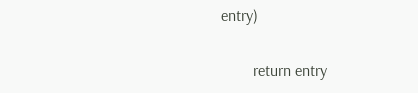entry)

        return entry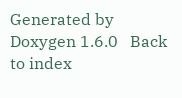Generated by  Doxygen 1.6.0   Back to index